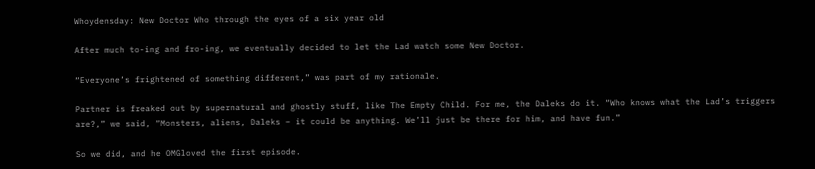Whoydensday: New Doctor Who through the eyes of a six year old

After much to-ing and fro-ing, we eventually decided to let the Lad watch some New Doctor.

“Everyone’s frightened of something different,” was part of my rationale.

Partner is freaked out by supernatural and ghostly stuff, like The Empty Child. For me, the Daleks do it. “Who knows what the Lad’s triggers are?,” we said, “Monsters, aliens, Daleks – it could be anything. We’ll just be there for him, and have fun.”

So we did, and he OMGloved the first episode.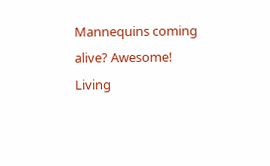Mannequins coming alive? Awesome! Living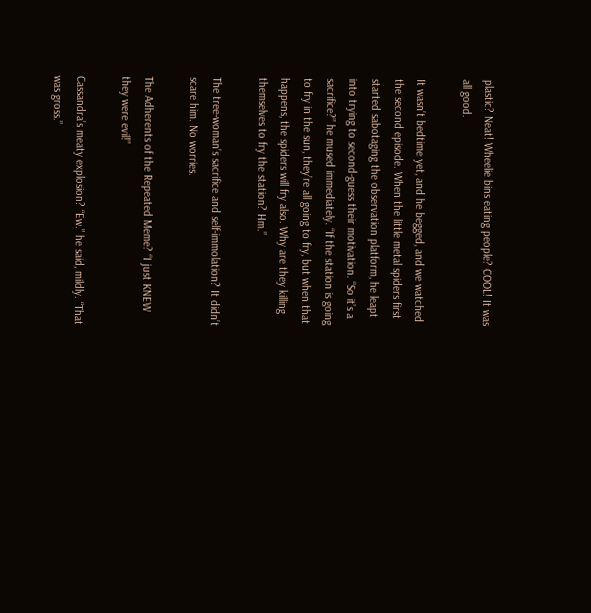plastic? Neat! Wheelie bins eating people? COOL! It was all good.

It wasn’t bedtime yet, and he begged, and we watched the second episode. When the little metal spiders first started sabotaging the observation platform, he leapt into trying to second-guess their motivation. “So it’s a sacrifice?” he mused immediately. “If the station is going to fry in the sun, they’re all going to fry, but when that happens, the spiders will fry also. Why are they killing themselves to fry the station? Hm.”

The tree-woman’s sacrifice and self-immolation? It didn’t scare him. No worries.

The Adherents of the Repeated Meme? “I just KNEW they were evil!”

Cassandra’s meaty explosion? “Ew.” he said, mildly. “That was gross.”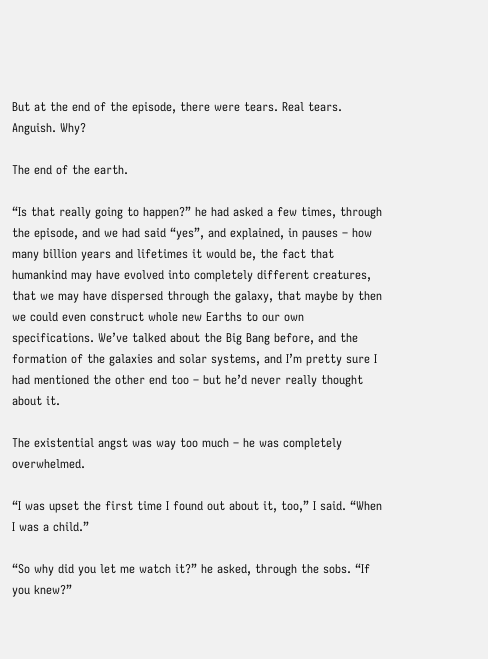But at the end of the episode, there were tears. Real tears. Anguish. Why?

The end of the earth.

“Is that really going to happen?” he had asked a few times, through the episode, and we had said “yes”, and explained, in pauses – how many billion years and lifetimes it would be, the fact that humankind may have evolved into completely different creatures, that we may have dispersed through the galaxy, that maybe by then we could even construct whole new Earths to our own specifications. We’ve talked about the Big Bang before, and the formation of the galaxies and solar systems, and I’m pretty sure I had mentioned the other end too – but he’d never really thought about it.

The existential angst was way too much – he was completely overwhelmed.

“I was upset the first time I found out about it, too,” I said. “When I was a child.”

“So why did you let me watch it?” he asked, through the sobs. “If you knew?”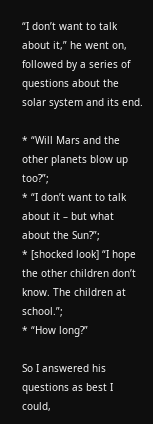“I don’t want to talk about it,” he went on, followed by a series of questions about the solar system and its end.

* “Will Mars and the other planets blow up too?”;
* “I don’t want to talk about it – but what about the Sun?”;
* [shocked look] “I hope the other children don’t know. The children at school.”;
* “How long?”

So I answered his questions as best I could,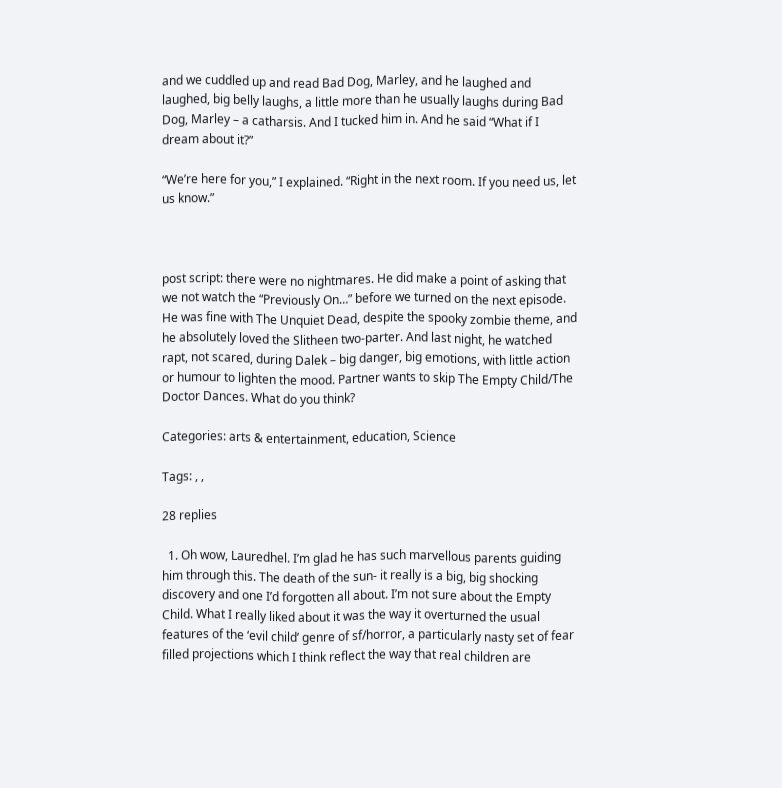and we cuddled up and read Bad Dog, Marley, and he laughed and laughed, big belly laughs, a little more than he usually laughs during Bad Dog, Marley – a catharsis. And I tucked him in. And he said “What if I dream about it?”

“We’re here for you,” I explained. “Right in the next room. If you need us, let us know.”



post script: there were no nightmares. He did make a point of asking that we not watch the “Previously On…” before we turned on the next episode. He was fine with The Unquiet Dead, despite the spooky zombie theme, and he absolutely loved the Slitheen two-parter. And last night, he watched rapt, not scared, during Dalek – big danger, big emotions, with little action or humour to lighten the mood. Partner wants to skip The Empty Child/The Doctor Dances. What do you think?

Categories: arts & entertainment, education, Science

Tags: , ,

28 replies

  1. Oh wow, Lauredhel. I’m glad he has such marvellous parents guiding him through this. The death of the sun- it really is a big, big shocking discovery and one I’d forgotten all about. I’m not sure about the Empty Child. What I really liked about it was the way it overturned the usual features of the ‘evil child’ genre of sf/horror, a particularly nasty set of fear filled projections which I think reflect the way that real children are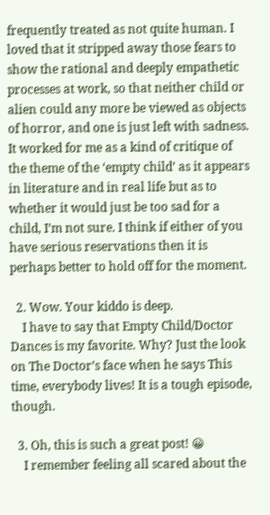frequently treated as not quite human. I loved that it stripped away those fears to show the rational and deeply empathetic processes at work, so that neither child or alien could any more be viewed as objects of horror, and one is just left with sadness. It worked for me as a kind of critique of the theme of the ‘empty child’ as it appears in literature and in real life but as to whether it would just be too sad for a child, I’m not sure. I think if either of you have serious reservations then it is perhaps better to hold off for the moment.

  2. Wow. Your kiddo is deep.
    I have to say that Empty Child/Doctor Dances is my favorite. Why? Just the look on The Doctor’s face when he says This time, everybody lives! It is a tough episode, though.

  3. Oh, this is such a great post! 😀
    I remember feeling all scared about the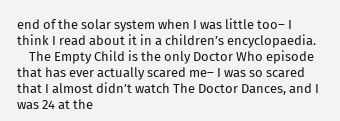end of the solar system when I was little too– I think I read about it in a children’s encyclopaedia.
    The Empty Child is the only Doctor Who episode that has ever actually scared me– I was so scared that I almost didn’t watch The Doctor Dances, and I was 24 at the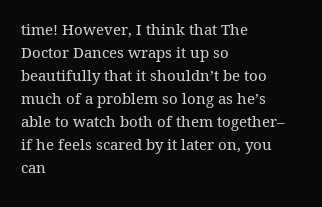time! However, I think that The Doctor Dances wraps it up so beautifully that it shouldn’t be too much of a problem so long as he’s able to watch both of them together– if he feels scared by it later on, you can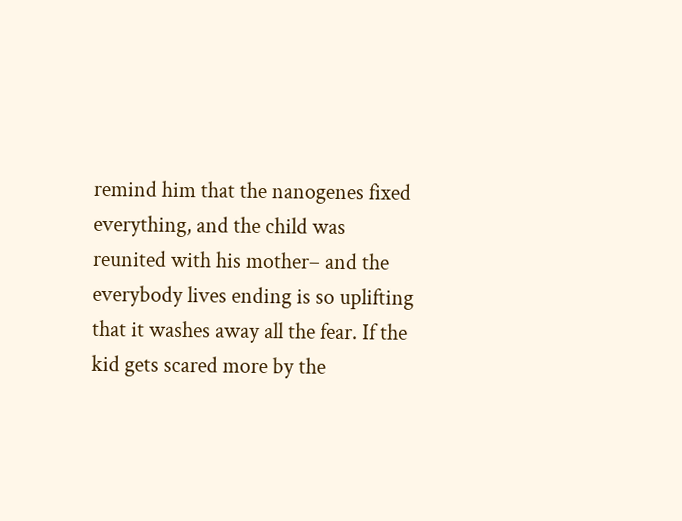remind him that the nanogenes fixed everything, and the child was reunited with his mother– and the everybody lives ending is so uplifting that it washes away all the fear. If the kid gets scared more by the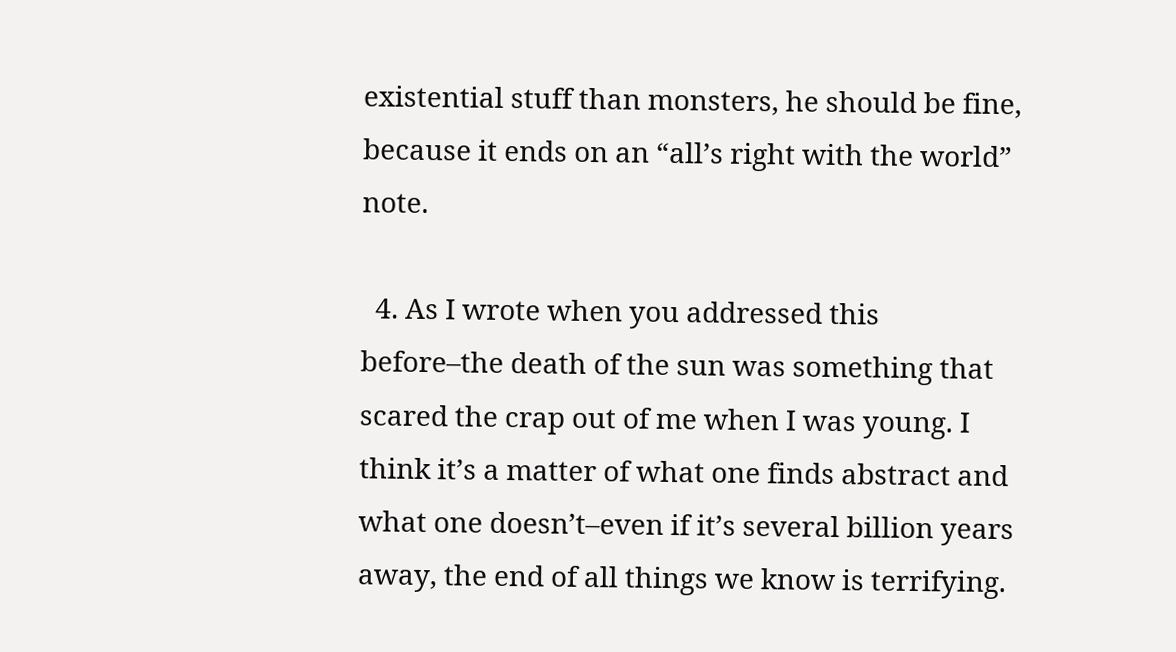existential stuff than monsters, he should be fine, because it ends on an “all’s right with the world” note.

  4. As I wrote when you addressed this before–the death of the sun was something that scared the crap out of me when I was young. I think it’s a matter of what one finds abstract and what one doesn’t–even if it’s several billion years away, the end of all things we know is terrifying.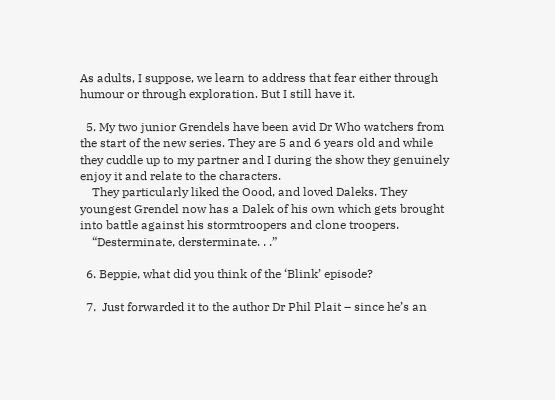As adults, I suppose, we learn to address that fear either through humour or through exploration. But I still have it.

  5. My two junior Grendels have been avid Dr Who watchers from the start of the new series. They are 5 and 6 years old and while they cuddle up to my partner and I during the show they genuinely enjoy it and relate to the characters.
    They particularly liked the Oood, and loved Daleks. They youngest Grendel now has a Dalek of his own which gets brought into battle against his stormtroopers and clone troopers.
    “Desterminate, dersterminate. . .”

  6. Beppie, what did you think of the ‘Blink’ episode?

  7.  Just forwarded it to the author Dr Phil Plait – since he’s an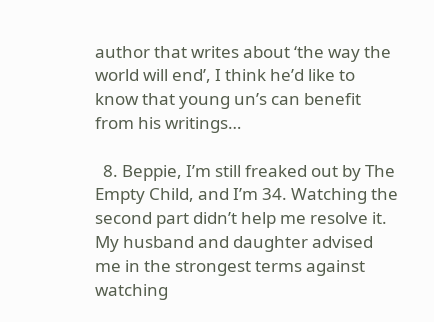author that writes about ‘the way the world will end’, I think he’d like to know that young un’s can benefit from his writings…

  8. Beppie, I’m still freaked out by The Empty Child, and I’m 34. Watching the second part didn’t help me resolve it. My husband and daughter advised me in the strongest terms against watching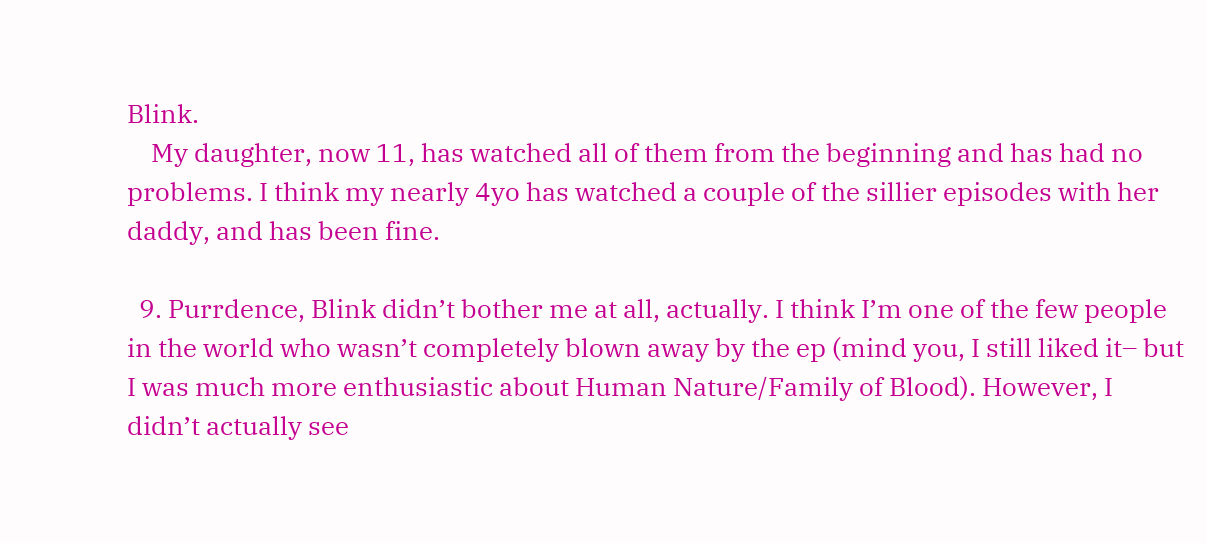Blink.
    My daughter, now 11, has watched all of them from the beginning and has had no problems. I think my nearly 4yo has watched a couple of the sillier episodes with her daddy, and has been fine.

  9. Purrdence, Blink didn’t bother me at all, actually. I think I’m one of the few people in the world who wasn’t completely blown away by the ep (mind you, I still liked it– but I was much more enthusiastic about Human Nature/Family of Blood). However, I didn’t actually see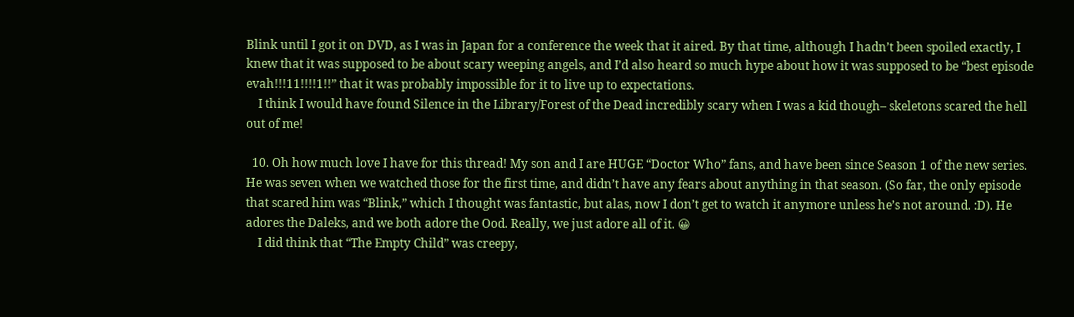Blink until I got it on DVD, as I was in Japan for a conference the week that it aired. By that time, although I hadn’t been spoiled exactly, I knew that it was supposed to be about scary weeping angels, and I’d also heard so much hype about how it was supposed to be “best episode evah!!!11!!!!1!!” that it was probably impossible for it to live up to expectations.
    I think I would have found Silence in the Library/Forest of the Dead incredibly scary when I was a kid though– skeletons scared the hell out of me!

  10. Oh how much love I have for this thread! My son and I are HUGE “Doctor Who” fans, and have been since Season 1 of the new series. He was seven when we watched those for the first time, and didn’t have any fears about anything in that season. (So far, the only episode that scared him was “Blink,” which I thought was fantastic, but alas, now I don’t get to watch it anymore unless he’s not around. :D). He adores the Daleks, and we both adore the Ood. Really, we just adore all of it. 😀
    I did think that “The Empty Child” was creepy,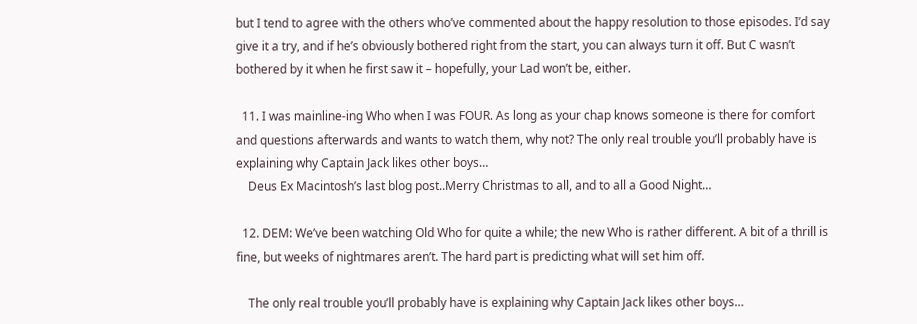but I tend to agree with the others who’ve commented about the happy resolution to those episodes. I’d say give it a try, and if he’s obviously bothered right from the start, you can always turn it off. But C wasn’t bothered by it when he first saw it – hopefully, your Lad won’t be, either.

  11. I was mainline-ing Who when I was FOUR. As long as your chap knows someone is there for comfort and questions afterwards and wants to watch them, why not? The only real trouble you’ll probably have is explaining why Captain Jack likes other boys…
    Deus Ex Macintosh’s last blog post..Merry Christmas to all, and to all a Good Night…

  12. DEM: We’ve been watching Old Who for quite a while; the new Who is rather different. A bit of a thrill is fine, but weeks of nightmares aren’t. The hard part is predicting what will set him off.

    The only real trouble you’ll probably have is explaining why Captain Jack likes other boys…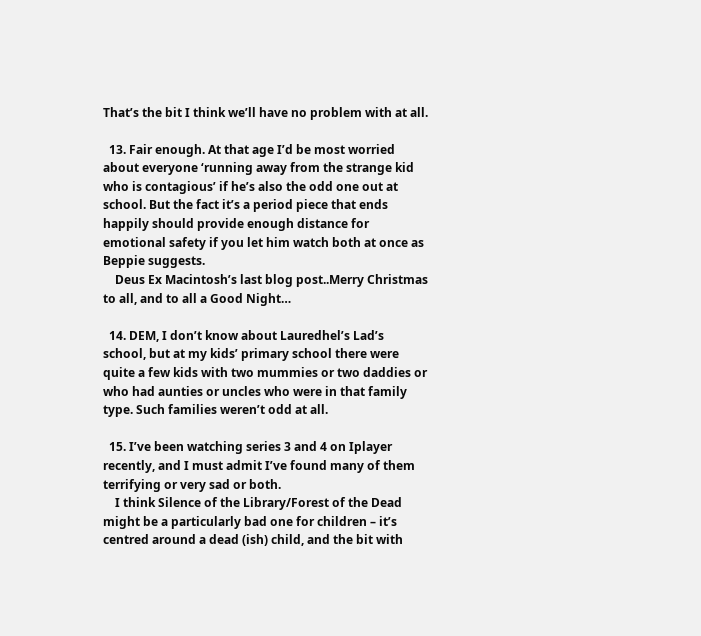That’s the bit I think we’ll have no problem with at all.

  13. Fair enough. At that age I’d be most worried about everyone ‘running away from the strange kid who is contagious’ if he’s also the odd one out at school. But the fact it’s a period piece that ends happily should provide enough distance for emotional safety if you let him watch both at once as Beppie suggests.
    Deus Ex Macintosh’s last blog post..Merry Christmas to all, and to all a Good Night…

  14. DEM, I don’t know about Lauredhel’s Lad’s school, but at my kids’ primary school there were quite a few kids with two mummies or two daddies or who had aunties or uncles who were in that family type. Such families weren’t odd at all.

  15. I’ve been watching series 3 and 4 on Iplayer recently, and I must admit I’ve found many of them terrifying or very sad or both.
    I think Silence of the Library/Forest of the Dead might be a particularly bad one for children – it’s centred around a dead (ish) child, and the bit with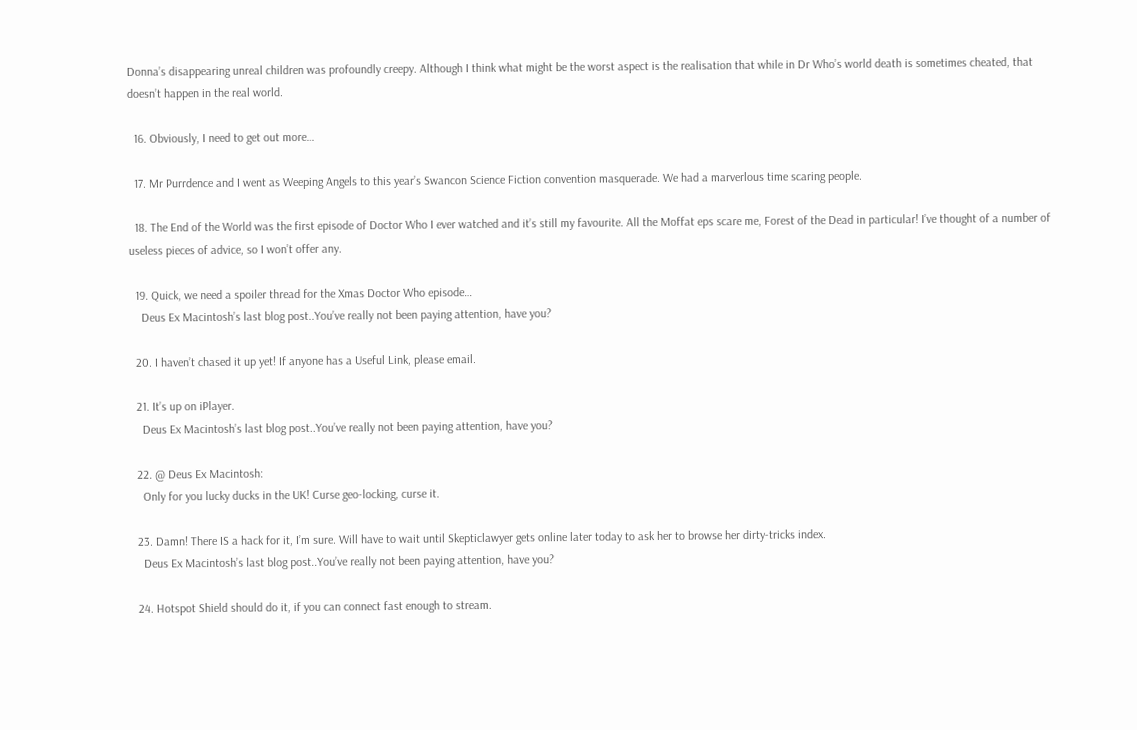Donna’s disappearing unreal children was profoundly creepy. Although I think what might be the worst aspect is the realisation that while in Dr Who’s world death is sometimes cheated, that doesn’t happen in the real world.

  16. Obviously, I need to get out more…

  17. Mr Purrdence and I went as Weeping Angels to this year’s Swancon Science Fiction convention masquerade. We had a marverlous time scaring people.

  18. The End of the World was the first episode of Doctor Who I ever watched and it’s still my favourite. All the Moffat eps scare me, Forest of the Dead in particular! I’ve thought of a number of useless pieces of advice, so I won’t offer any.

  19. Quick, we need a spoiler thread for the Xmas Doctor Who episode…
    Deus Ex Macintosh’s last blog post..You’ve really not been paying attention, have you?

  20. I haven’t chased it up yet! If anyone has a Useful Link, please email.

  21. It’s up on iPlayer.
    Deus Ex Macintosh’s last blog post..You’ve really not been paying attention, have you?

  22. @ Deus Ex Macintosh:
    Only for you lucky ducks in the UK! Curse geo-locking, curse it.

  23. Damn! There IS a hack for it, I’m sure. Will have to wait until Skepticlawyer gets online later today to ask her to browse her dirty-tricks index.
    Deus Ex Macintosh’s last blog post..You’ve really not been paying attention, have you?

  24. Hotspot Shield should do it, if you can connect fast enough to stream.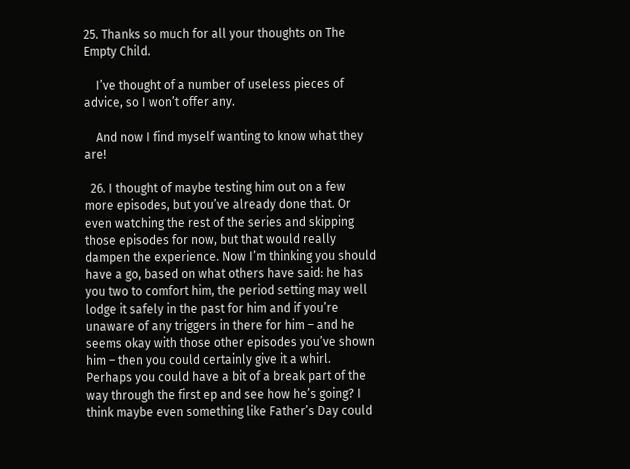25. Thanks so much for all your thoughts on The Empty Child.

    I’ve thought of a number of useless pieces of advice, so I won’t offer any.

    And now I find myself wanting to know what they are!

  26. I thought of maybe testing him out on a few more episodes, but you’ve already done that. Or even watching the rest of the series and skipping those episodes for now, but that would really dampen the experience. Now I’m thinking you should have a go, based on what others have said: he has you two to comfort him, the period setting may well lodge it safely in the past for him and if you’re unaware of any triggers in there for him – and he seems okay with those other episodes you’ve shown him – then you could certainly give it a whirl. Perhaps you could have a bit of a break part of the way through the first ep and see how he’s going? I think maybe even something like Father’s Day could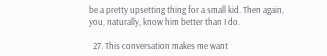be a pretty upsetting thing for a small kid. Then again, you, naturally, know him better than I do.

  27. This conversation makes me want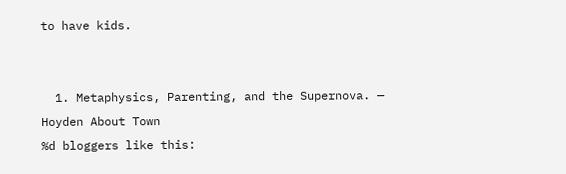to have kids.


  1. Metaphysics, Parenting, and the Supernova. — Hoyden About Town
%d bloggers like this: